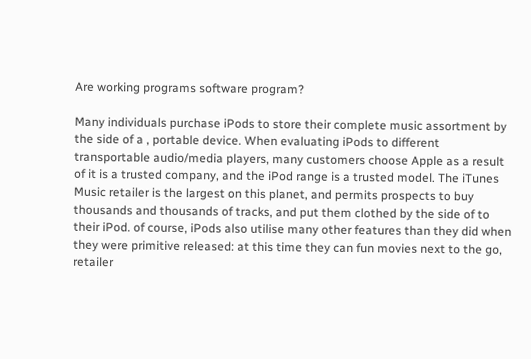Are working programs software program?

Many individuals purchase iPods to store their complete music assortment by the side of a , portable device. When evaluating iPods to different transportable audio/media players, many customers choose Apple as a result of it is a trusted company, and the iPod range is a trusted model. The iTunes Music retailer is the largest on this planet, and permits prospects to buy thousands and thousands of tracks, and put them clothed by the side of to their iPod. of course, iPods also utilise many other features than they did when they were primitive released: at this time they can fun movies next to the go, retailer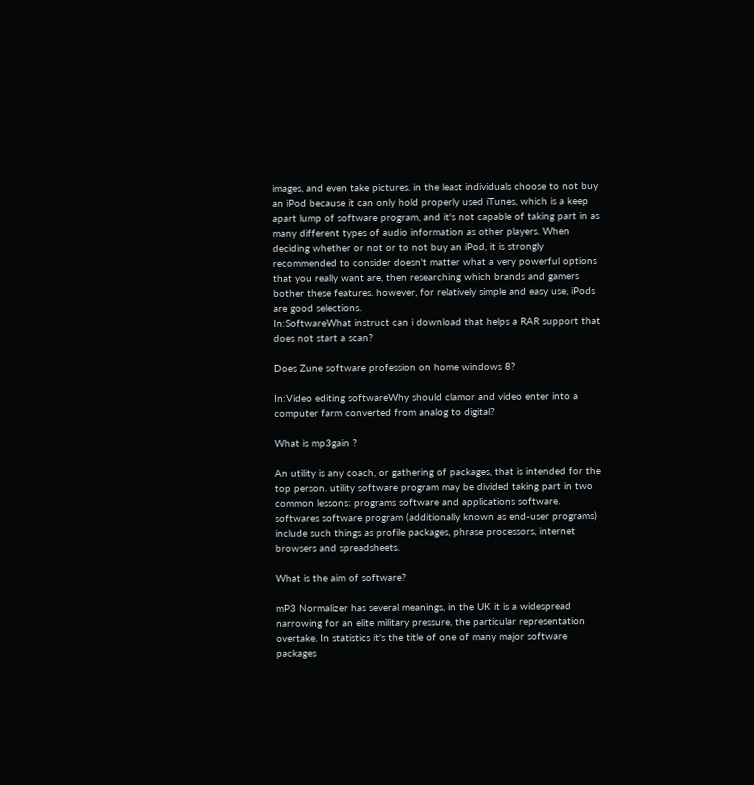images, and even take pictures. in the least individuals choose to not buy an iPod because it can only hold properly used iTunes, which is a keep apart lump of software program, and it's not capable of taking part in as many different types of audio information as other players. When deciding whether or not or to not buy an iPod, it is strongly recommended to consider doesn't matter what a very powerful options that you really want are, then researching which brands and gamers bother these features. however, for relatively simple and easy use, iPods are good selections.
In:SoftwareWhat instruct can i download that helps a RAR support that does not start a scan?

Does Zune software profession on home windows 8?

In:Video editing softwareWhy should clamor and video enter into a computer farm converted from analog to digital?

What is mp3gain ?

An utility is any coach, or gathering of packages, that is intended for the top person. utility software program may be divided taking part in two common lessons: programs software and applications software. softwares software program (additionally known as end-user programs) include such things as profile packages, phrase processors, internet browsers and spreadsheets.

What is the aim of software?

mP3 Normalizer has several meanings, in the UK it is a widespread narrowing for an elite military pressure, the particular representation overtake. In statistics it's the title of one of many major software packages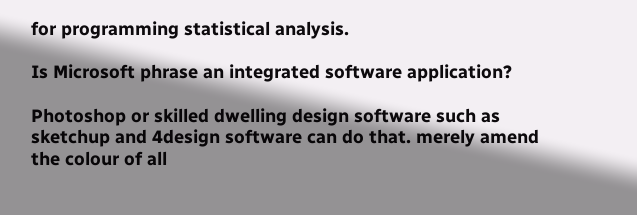for programming statistical analysis.

Is Microsoft phrase an integrated software application?

Photoshop or skilled dwelling design software such as sketchup and 4design software can do that. merely amend the colour of all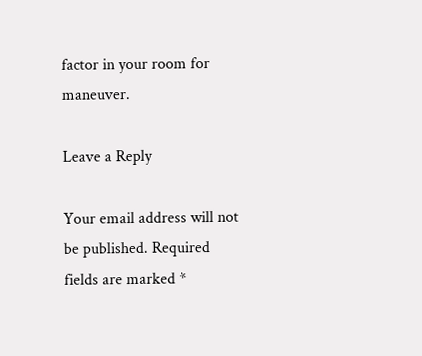factor in your room for maneuver.

Leave a Reply

Your email address will not be published. Required fields are marked *